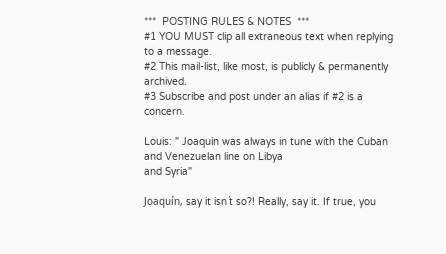***  POSTING RULES & NOTES  ***
#1 YOU MUST clip all extraneous text when replying to a message.
#2 This mail-list, like most, is publicly & permanently archived.
#3 Subscribe and post under an alias if #2 is a concern.

Louis: " Joaquin was always in tune with the Cuban and Venezuelan line on Libya
and Syria"

Joaquín, say it isn´t so?! Really, say it. If true, you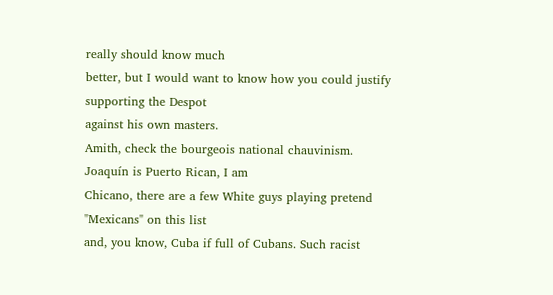really should know much
better, but I would want to know how you could justify supporting the Despot
against his own masters.
Amith, check the bourgeois national chauvinism. Joaquín is Puerto Rican, I am
Chicano, there are a few White guys playing pretend "Mexicans" on this list
and, you know, Cuba if full of Cubans. Such racist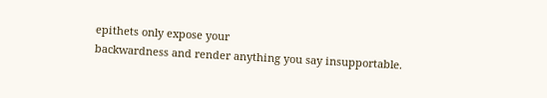epithets only expose your
backwardness and render anything you say insupportable.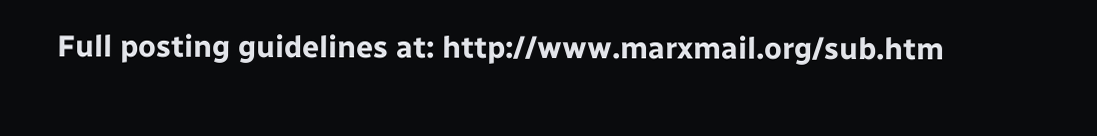Full posting guidelines at: http://www.marxmail.org/sub.htm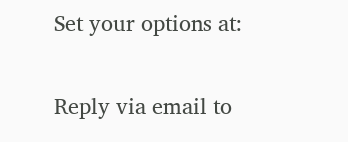Set your options at:

Reply via email to